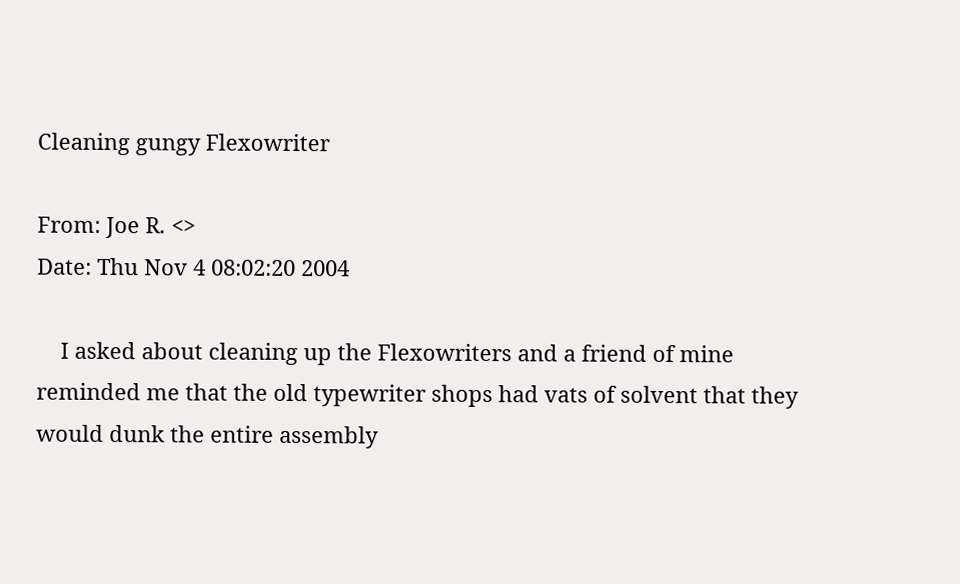Cleaning gungy Flexowriter

From: Joe R. <>
Date: Thu Nov 4 08:02:20 2004

    I asked about cleaning up the Flexowriters and a friend of mine
reminded me that the old typewriter shops had vats of solvent that they
would dunk the entire assembly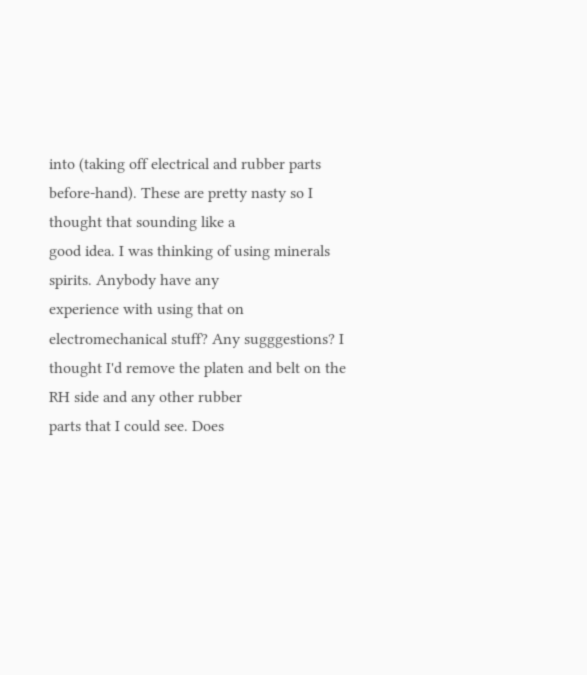into (taking off electrical and rubber parts
before-hand). These are pretty nasty so I thought that sounding like a
good idea. I was thinking of using minerals spirits. Anybody have any
experience with using that on electromechanical stuff? Any sugggestions? I
thought I'd remove the platen and belt on the RH side and any other rubber
parts that I could see. Does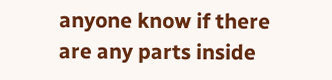anyone know if there are any parts inside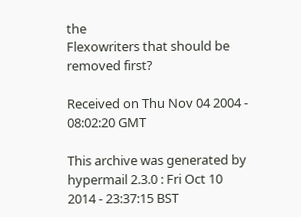the
Flexowriters that should be removed first?

Received on Thu Nov 04 2004 - 08:02:20 GMT

This archive was generated by hypermail 2.3.0 : Fri Oct 10 2014 - 23:37:15 BST